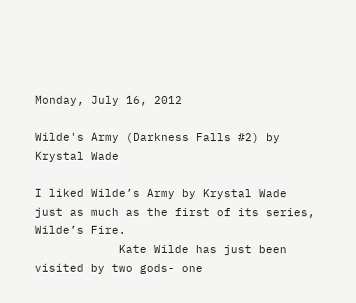Monday, July 16, 2012

Wilde's Army (Darkness Falls #2) by Krystal Wade

I liked Wilde’s Army by Krystal Wade just as much as the first of its series, Wilde’s Fire.
            Kate Wilde has just been visited by two gods- one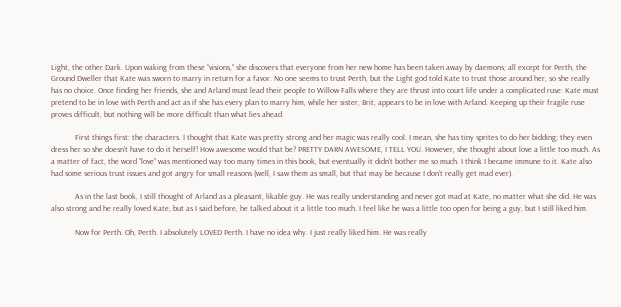Light, the other Dark. Upon waking from these “visions,” she discovers that everyone from her new home has been taken away by daemons; all except for Perth, the Ground Dweller that Kate was sworn to marry in return for a favor. No one seems to trust Perth, but the Light god told Kate to trust those around her, so she really has no choice. Once finding her friends, she and Arland must lead their people to Willow Falls where they are thrust into court life under a complicated ruse: Kate must pretend to be in love with Perth and act as if she has every plan to marry him, while her sister, Brit, appears to be in love with Arland. Keeping up their fragile ruse proves difficult, but nothing will be more difficult than what lies ahead.

            First things first: the characters. I thought that Kate was pretty strong and her magic was really cool. I mean, she has tiny sprites to do her bidding; they even dress her so she doesn’t have to do it herself! How awesome would that be? PRETTY DARN AWESOME, I TELL YOU. However, she thought about love a little too much. As a matter of fact, the word “love” was mentioned way too many times in this book, but eventually it didn’t bother me so much. I think I became immune to it. Kate also had some serious trust issues and got angry for small reasons (well, I saw them as small, but that may be because I don’t really get mad ever).

            As in the last book, I still thought of Arland as a pleasant, likable guy. He was really understanding and never got mad at Kate, no matter what she did. He was also strong and he really loved Kate, but as I said before, he talked about it a little too much. I feel like he was a little too open for being a guy, but I still liked him.

            Now for Perth. Oh, Perth. I absolutely LOVED Perth. I have no idea why. I just really liked him. He was really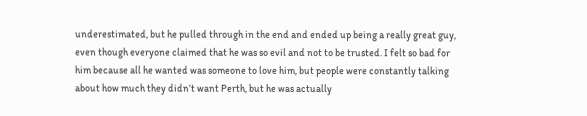underestimated, but he pulled through in the end and ended up being a really great guy, even though everyone claimed that he was so evil and not to be trusted. I felt so bad for him because all he wanted was someone to love him, but people were constantly talking about how much they didn’t want Perth, but he was actually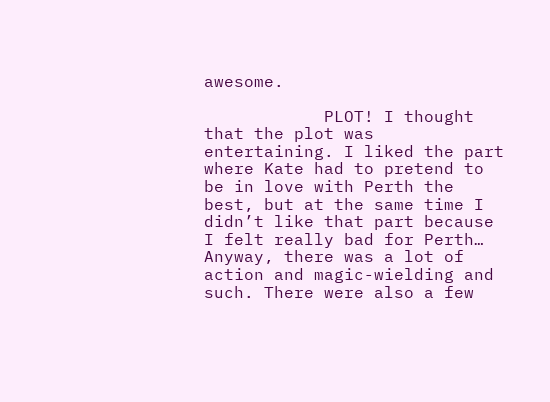awesome.

            PLOT! I thought that the plot was entertaining. I liked the part where Kate had to pretend to be in love with Perth the best, but at the same time I didn’t like that part because I felt really bad for Perth… Anyway, there was a lot of action and magic-wielding and such. There were also a few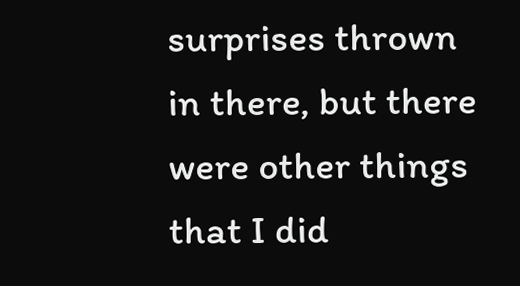surprises thrown in there, but there  were other things that I did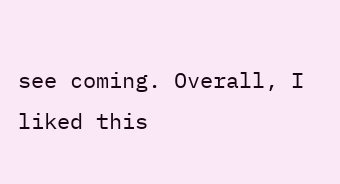see coming. Overall, I liked this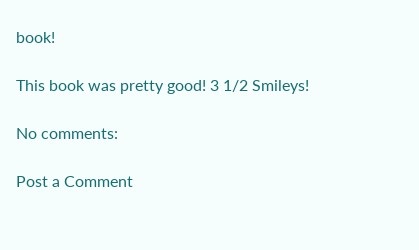book!

This book was pretty good! 3 1/2 Smileys!

No comments:

Post a Comment